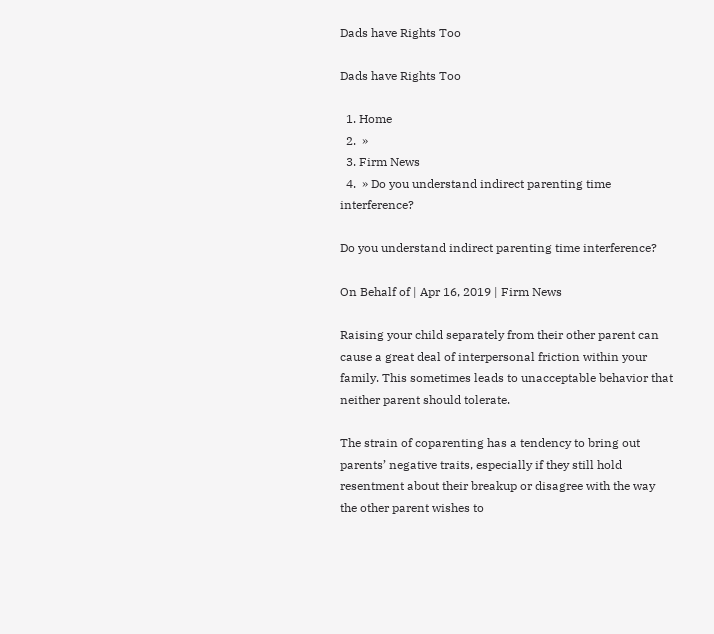Dads have Rights Too

Dads have Rights Too

  1. Home
  2.  »
  3. Firm News
  4.  » Do you understand indirect parenting time interference?

Do you understand indirect parenting time interference?

On Behalf of | Apr 16, 2019 | Firm News

Raising your child separately from their other parent can cause a great deal of interpersonal friction within your family. This sometimes leads to unacceptable behavior that neither parent should tolerate.

The strain of coparenting has a tendency to bring out parents’ negative traits, especially if they still hold resentment about their breakup or disagree with the way the other parent wishes to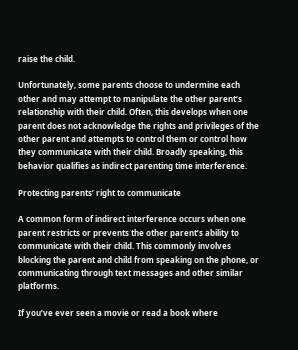raise the child.

Unfortunately, some parents choose to undermine each other and may attempt to manipulate the other parent’s relationship with their child. Often, this develops when one parent does not acknowledge the rights and privileges of the other parent and attempts to control them or control how they communicate with their child. Broadly speaking, this behavior qualifies as indirect parenting time interference.

Protecting parents’ right to communicate

A common form of indirect interference occurs when one parent restricts or prevents the other parent’s ability to communicate with their child. This commonly involves blocking the parent and child from speaking on the phone, or communicating through text messages and other similar platforms.

If you’ve ever seen a movie or read a book where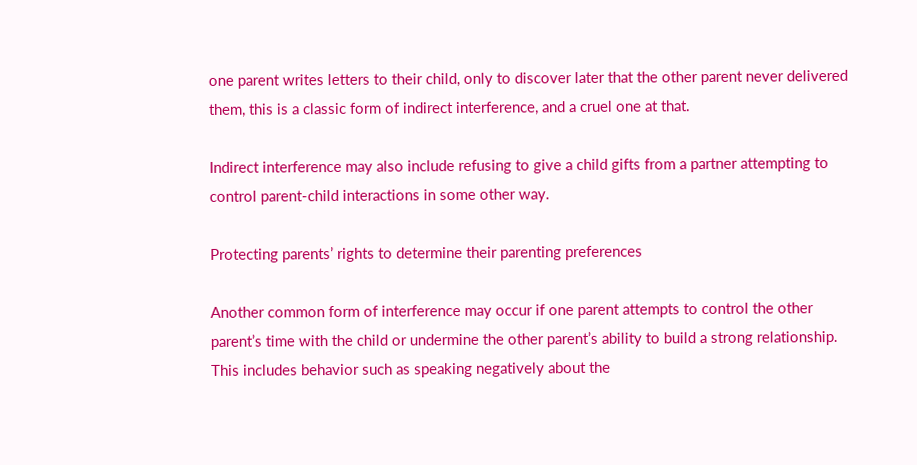one parent writes letters to their child, only to discover later that the other parent never delivered them, this is a classic form of indirect interference, and a cruel one at that.

Indirect interference may also include refusing to give a child gifts from a partner attempting to control parent-child interactions in some other way.

Protecting parents’ rights to determine their parenting preferences

Another common form of interference may occur if one parent attempts to control the other parent’s time with the child or undermine the other parent’s ability to build a strong relationship. This includes behavior such as speaking negatively about the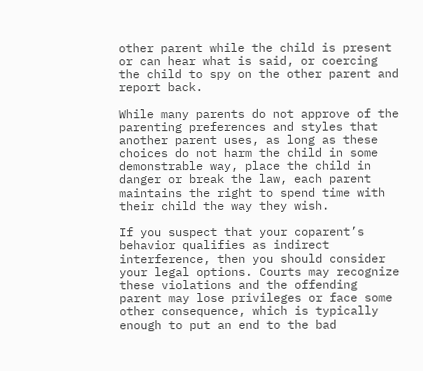other parent while the child is present or can hear what is said, or coercing the child to spy on the other parent and report back.

While many parents do not approve of the parenting preferences and styles that another parent uses, as long as these choices do not harm the child in some demonstrable way, place the child in danger or break the law, each parent maintains the right to spend time with their child the way they wish.

If you suspect that your coparent’s behavior qualifies as indirect interference, then you should consider your legal options. Courts may recognize these violations and the offending parent may lose privileges or face some other consequence, which is typically enough to put an end to the bad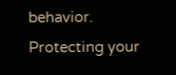behavior. Protecting your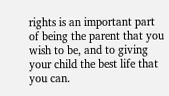rights is an important part of being the parent that you wish to be, and to giving your child the best life that you can.